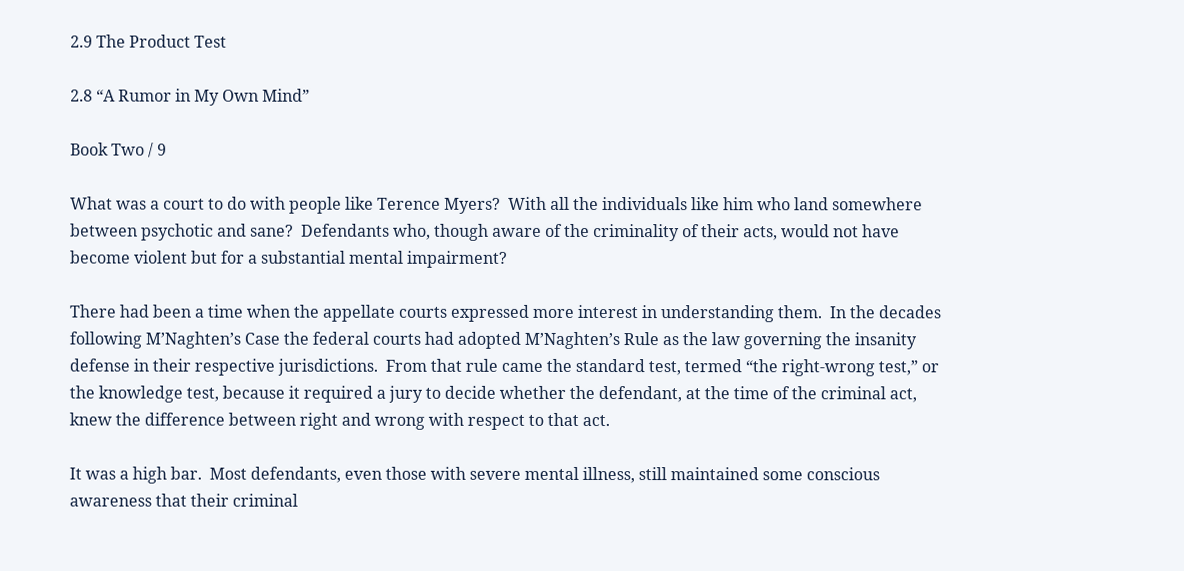2.9 The Product Test

2.8 “A Rumor in My Own Mind”

Book Two / 9

What was a court to do with people like Terence Myers?  With all the individuals like him who land somewhere between psychotic and sane?  Defendants who, though aware of the criminality of their acts, would not have become violent but for a substantial mental impairment?

There had been a time when the appellate courts expressed more interest in understanding them.  In the decades following M’Naghten’s Case the federal courts had adopted M’Naghten’s Rule as the law governing the insanity defense in their respective jurisdictions.  From that rule came the standard test, termed “the right-wrong test,” or the knowledge test, because it required a jury to decide whether the defendant, at the time of the criminal act, knew the difference between right and wrong with respect to that act.

It was a high bar.  Most defendants, even those with severe mental illness, still maintained some conscious awareness that their criminal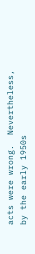acts were wrong.  Nevertheless, by the early 1950s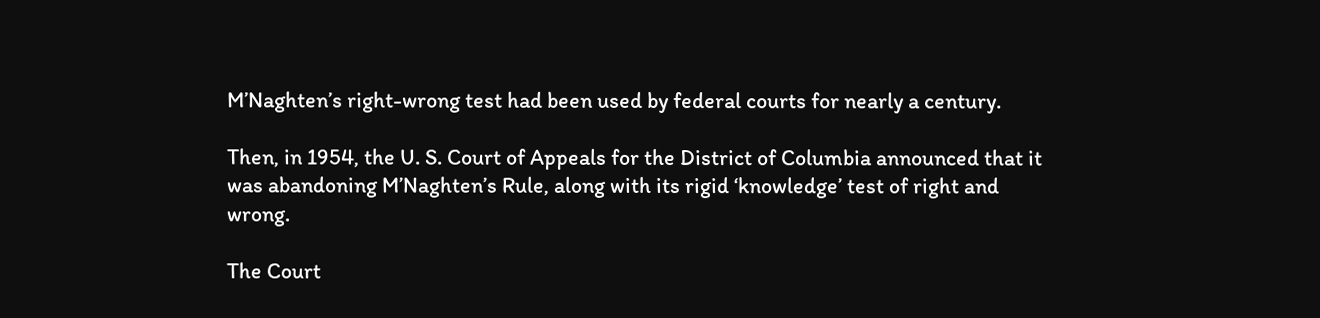M’Naghten’s right-wrong test had been used by federal courts for nearly a century.

Then, in 1954, the U. S. Court of Appeals for the District of Columbia announced that it was abandoning M’Naghten’s Rule, along with its rigid ‘knowledge’ test of right and wrong.

The Court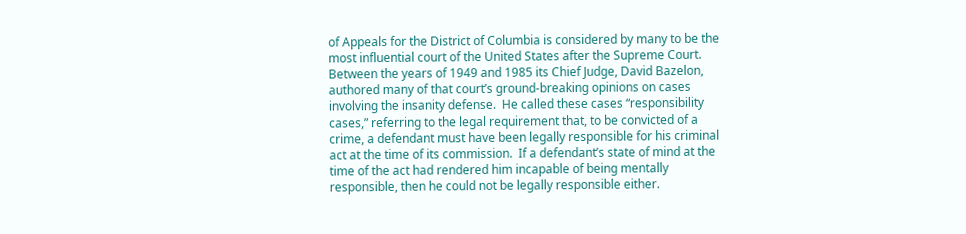of Appeals for the District of Columbia is considered by many to be the most influential court of the United States after the Supreme Court.  Between the years of 1949 and 1985 its Chief Judge, David Bazelon, authored many of that court’s ground-breaking opinions on cases involving the insanity defense.  He called these cases “responsibility cases,” referring to the legal requirement that, to be convicted of a crime, a defendant must have been legally responsible for his criminal act at the time of its commission.  If a defendant’s state of mind at the time of the act had rendered him incapable of being mentally responsible, then he could not be legally responsible either.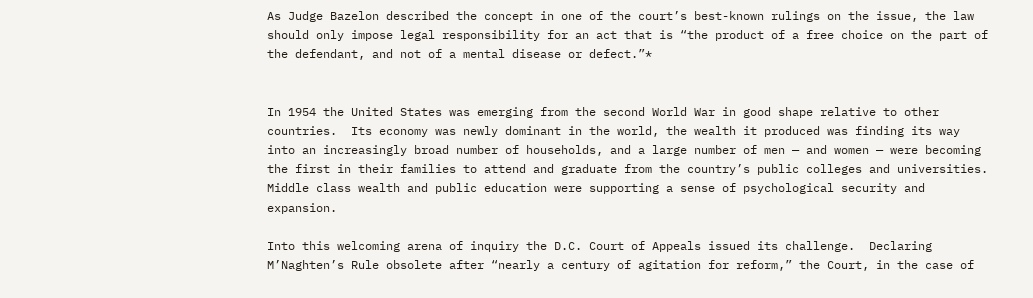As Judge Bazelon described the concept in one of the court’s best-known rulings on the issue, the law should only impose legal responsibility for an act that is “the product of a free choice on the part of the defendant, and not of a mental disease or defect.”*


In 1954 the United States was emerging from the second World War in good shape relative to other countries.  Its economy was newly dominant in the world, the wealth it produced was finding its way into an increasingly broad number of households, and a large number of men — and women — were becoming the first in their families to attend and graduate from the country’s public colleges and universities.  Middle class wealth and public education were supporting a sense of psychological security and expansion.

Into this welcoming arena of inquiry the D.C. Court of Appeals issued its challenge.  Declaring M’Naghten’s Rule obsolete after “nearly a century of agitation for reform,” the Court, in the case of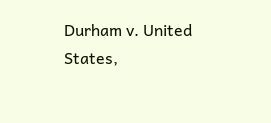Durham v. United States,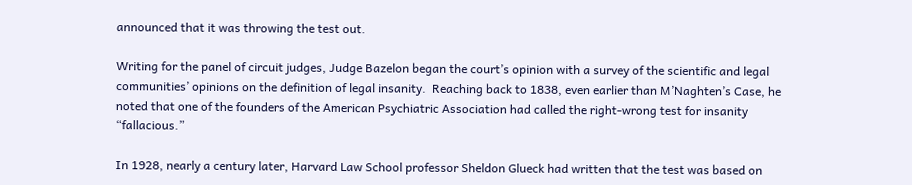announced that it was throwing the test out.

Writing for the panel of circuit judges, Judge Bazelon began the court’s opinion with a survey of the scientific and legal communities’ opinions on the definition of legal insanity.  Reaching back to 1838, even earlier than M’Naghten’s Case, he noted that one of the founders of the American Psychiatric Association had called the right-wrong test for insanity “fallacious.”

In 1928, nearly a century later, Harvard Law School professor Sheldon Glueck had written that the test was based on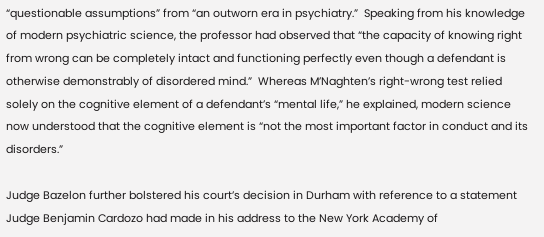“questionable assumptions” from “an outworn era in psychiatry.”  Speaking from his knowledge of modern psychiatric science, the professor had observed that “the capacity of knowing right from wrong can be completely intact and functioning perfectly even though a defendant is otherwise demonstrably of disordered mind.”  Whereas M’Naghten’s right-wrong test relied solely on the cognitive element of a defendant’s “mental life,” he explained, modern science now understood that the cognitive element is “not the most important factor in conduct and its disorders.”

Judge Bazelon further bolstered his court’s decision in Durham with reference to a statement Judge Benjamin Cardozo had made in his address to the New York Academy of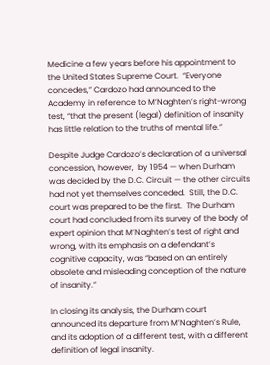Medicine a few years before his appointment to the United States Supreme Court.  “Everyone concedes,” Cardozo had announced to the Academy in reference to M’Naghten’s right-wrong test, “that the present (legal) definition of insanity has little relation to the truths of mental life.”

Despite Judge Cardozo’s declaration of a universal concession, however,  by 1954 — when Durham was decided by the D.C. Circuit — the other circuits had not yet themselves conceded.  Still, the D.C. court was prepared to be the first.  The Durham court had concluded from its survey of the body of expert opinion that M’Naghten’s test of right and wrong, with its emphasis on a defendant’s cognitive capacity, was “based on an entirely obsolete and misleading conception of the nature of insanity.”

In closing its analysis, the Durham court announced its departure from M’Naghten’s Rule, and its adoption of a different test, with a different definition of legal insanity.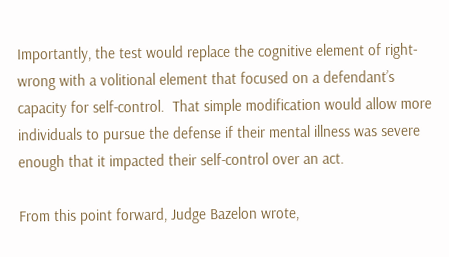Importantly, the test would replace the cognitive element of right-wrong with a volitional element that focused on a defendant’s capacity for self-control.  That simple modification would allow more individuals to pursue the defense if their mental illness was severe enough that it impacted their self-control over an act.

From this point forward, Judge Bazelon wrote,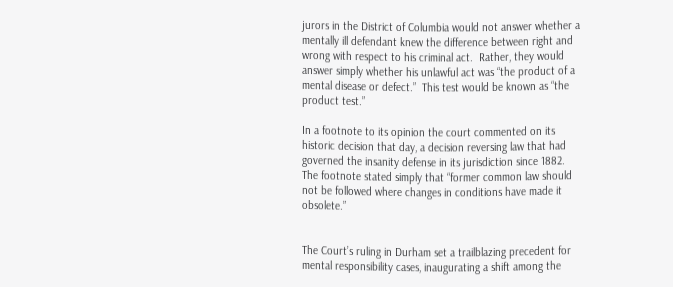jurors in the District of Columbia would not answer whether a mentally ill defendant knew the difference between right and wrong with respect to his criminal act.  Rather, they would answer simply whether his unlawful act was “the product of a mental disease or defect.”  This test would be known as “the product test.”

In a footnote to its opinion the court commented on its historic decision that day, a decision reversing law that had governed the insanity defense in its jurisdiction since 1882.  The footnote stated simply that “former common law should not be followed where changes in conditions have made it obsolete.”


The Court’s ruling in Durham set a trailblazing precedent for mental responsibility cases, inaugurating a shift among the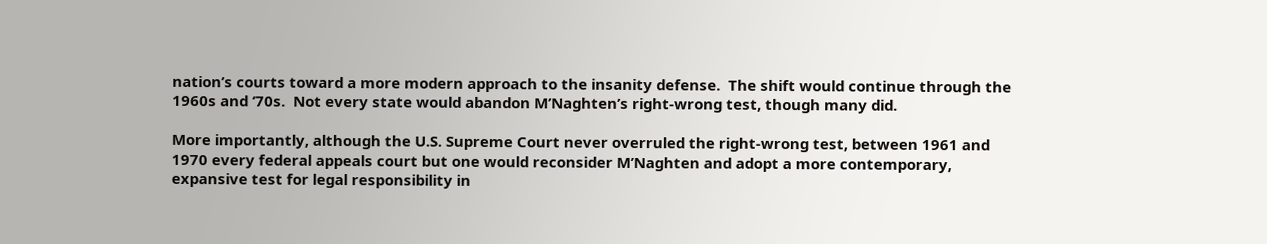nation’s courts toward a more modern approach to the insanity defense.  The shift would continue through the 1960s and ‘70s.  Not every state would abandon M’Naghten’s right-wrong test, though many did.

More importantly, although the U.S. Supreme Court never overruled the right-wrong test, between 1961 and 1970 every federal appeals court but one would reconsider M’Naghten and adopt a more contemporary, expansive test for legal responsibility in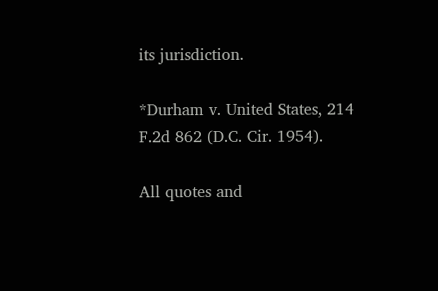its jurisdiction.

*Durham v. United States, 214 F.2d 862 (D.C. Cir. 1954).

All quotes and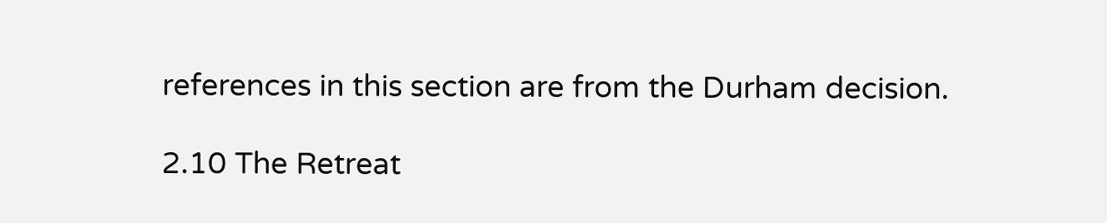references in this section are from the Durham decision.

2.10 The Retreat